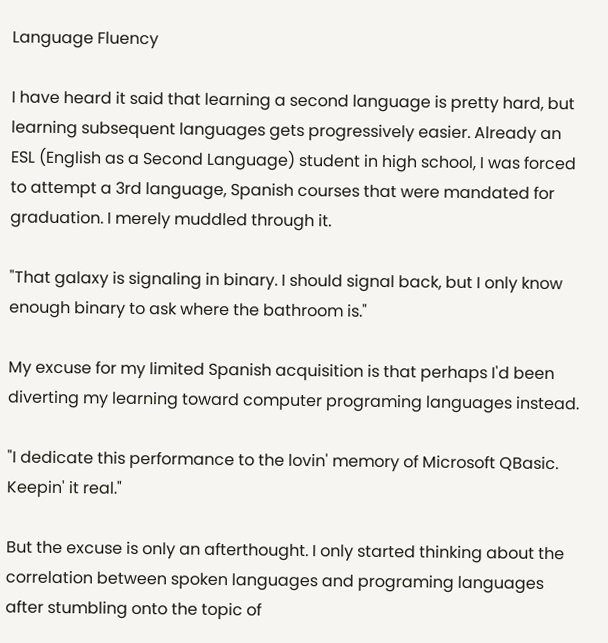Language Fluency

I have heard it said that learning a second language is pretty hard, but learning subsequent languages gets progressively easier. Already an ESL (English as a Second Language) student in high school, I was forced to attempt a 3rd language, Spanish courses that were mandated for graduation. I merely muddled through it.

"That galaxy is signaling in binary. I should signal back, but I only know enough binary to ask where the bathroom is."

My excuse for my limited Spanish acquisition is that perhaps I'd been diverting my learning toward computer programing languages instead.

"I dedicate this performance to the lovin' memory of Microsoft QBasic. Keepin' it real."

But the excuse is only an afterthought. I only started thinking about the correlation between spoken languages and programing languages after stumbling onto the topic of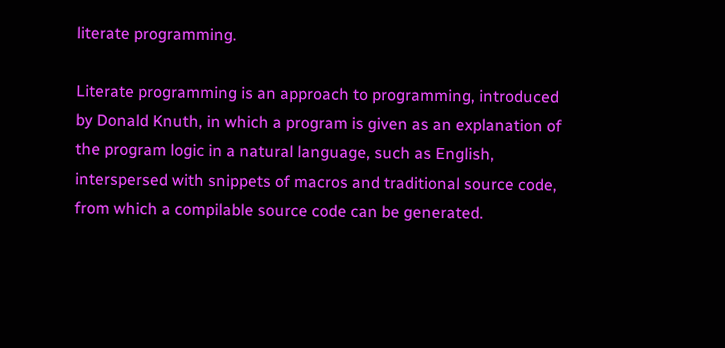literate programming.

Literate programming is an approach to programming, introduced by Donald Knuth, in which a program is given as an explanation of the program logic in a natural language, such as English, interspersed with snippets of macros and traditional source code, from which a compilable source code can be generated.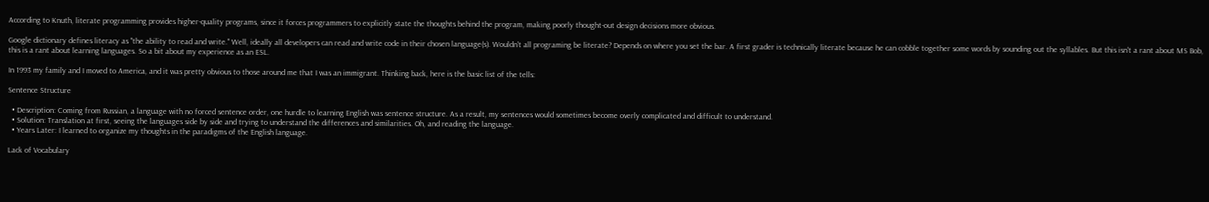According to Knuth, literate programming provides higher-quality programs, since it forces programmers to explicitly state the thoughts behind the program, making poorly thought-out design decisions more obvious.

Google dictionary defines literacy as "the ability to read and write." Well, ideally all developers can read and write code in their chosen language(s). Wouldn't all programing be literate? Depends on where you set the bar. A first grader is technically literate because he can cobble together some words by sounding out the syllables. But this isn't a rant about MS Bob, this is a rant about learning languages. So a bit about my experience as an ESL.

In 1993 my family and I moved to America, and it was pretty obvious to those around me that I was an immigrant. Thinking back, here is the basic list of the tells:

Sentence Structure

  • Description: Coming from Russian, a language with no forced sentence order, one hurdle to learning English was sentence structure. As a result, my sentences would sometimes become overly complicated and difficult to understand.
  • Solution: Translation at first, seeing the languages side by side and trying to understand the differences and similarities. Oh, and reading the language.
  • Years Later: I learned to organize my thoughts in the paradigms of the English language.

Lack of Vocabulary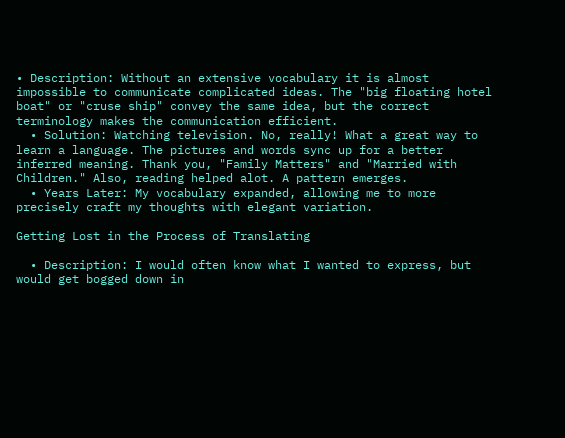• Description: Without an extensive vocabulary it is almost impossible to communicate complicated ideas. The "big floating hotel boat" or "cruse ship" convey the same idea, but the correct terminology makes the communication efficient.
  • Solution: Watching television. No, really! What a great way to learn a language. The pictures and words sync up for a better inferred meaning. Thank you, "Family Matters" and "Married with Children." Also, reading helped alot. A pattern emerges.
  • Years Later: My vocabulary expanded, allowing me to more precisely craft my thoughts with elegant variation.

Getting Lost in the Process of Translating

  • Description: I would often know what I wanted to express, but would get bogged down in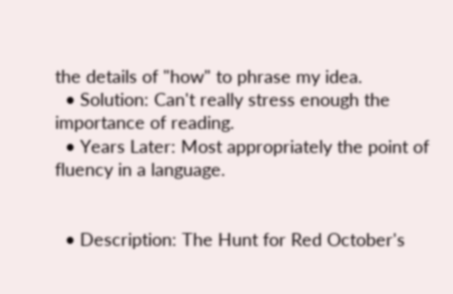the details of "how" to phrase my idea.
  • Solution: Can't really stress enough the importance of reading.
  • Years Later: Most appropriately the point of fluency in a language.


  • Description: The Hunt for Red October's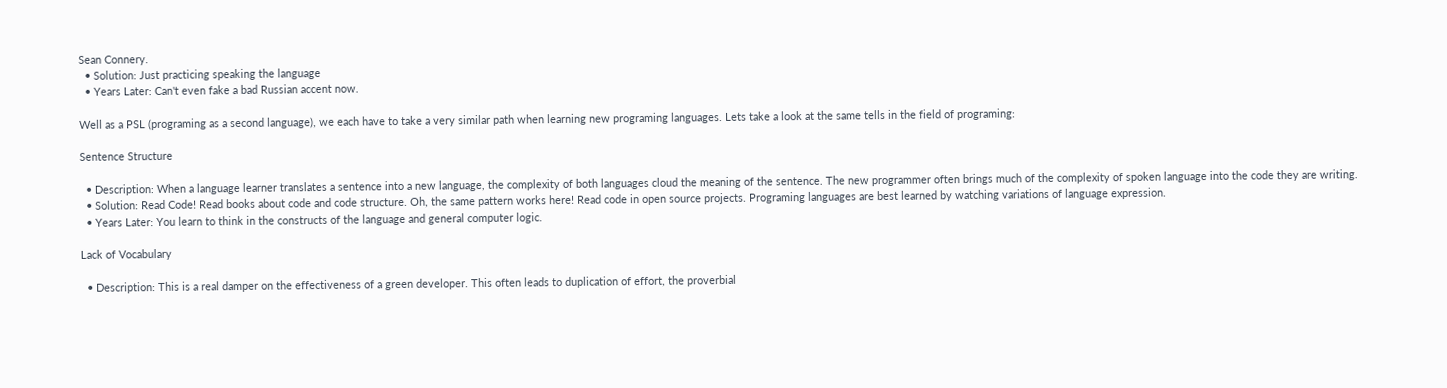Sean Connery.
  • Solution: Just practicing speaking the language
  • Years Later: Can't even fake a bad Russian accent now.

Well as a PSL (programing as a second language), we each have to take a very similar path when learning new programing languages. Lets take a look at the same tells in the field of programing:

Sentence Structure

  • Description: When a language learner translates a sentence into a new language, the complexity of both languages cloud the meaning of the sentence. The new programmer often brings much of the complexity of spoken language into the code they are writing.
  • Solution: Read Code! Read books about code and code structure. Oh, the same pattern works here! Read code in open source projects. Programing languages are best learned by watching variations of language expression.
  • Years Later: You learn to think in the constructs of the language and general computer logic.

Lack of Vocabulary

  • Description: This is a real damper on the effectiveness of a green developer. This often leads to duplication of effort, the proverbial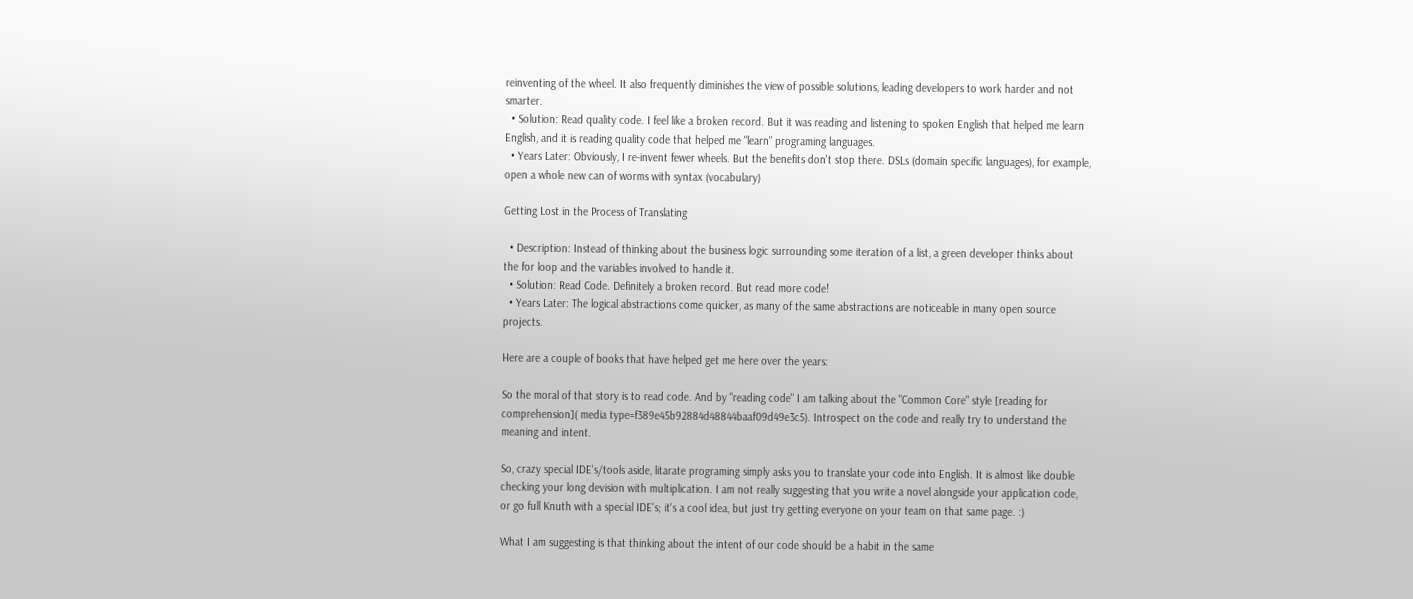reinventing of the wheel. It also frequently diminishes the view of possible solutions, leading developers to work harder and not smarter.
  • Solution: Read quality code. I feel like a broken record. But it was reading and listening to spoken English that helped me learn English, and it is reading quality code that helped me "learn" programing languages.
  • Years Later: Obviously, I re-invent fewer wheels. But the benefits don't stop there. DSLs (domain specific languages), for example, open a whole new can of worms with syntax (vocabulary)

Getting Lost in the Process of Translating

  • Description: Instead of thinking about the business logic surrounding some iteration of a list, a green developer thinks about the for loop and the variables involved to handle it.
  • Solution: Read Code. Definitely a broken record. But read more code!
  • Years Later: The logical abstractions come quicker, as many of the same abstractions are noticeable in many open source projects.

Here are a couple of books that have helped get me here over the years:

So the moral of that story is to read code. And by "reading code" I am talking about the "Common Core" style [reading for comprehension]( media type=f389e45b92884d48844baaf09d49e3c5). Introspect on the code and really try to understand the meaning and intent.

So, crazy special IDE's/tools aside, litarate programing simply asks you to translate your code into English. It is almost like double checking your long devision with multiplication. I am not really suggesting that you write a novel alongside your application code, or go full Knuth with a special IDE's; it's a cool idea, but just try getting everyone on your team on that same page. :)

What I am suggesting is that thinking about the intent of our code should be a habit in the same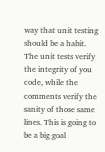way that unit testing should be a habit. The unit tests verify the integrity of you code, while the comments verify the sanity of those same lines. This is going to be a big goal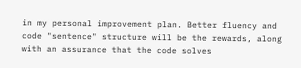in my personal improvement plan. Better fluency and code "sentence" structure will be the rewards, along with an assurance that the code solves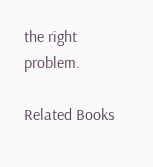the right problem.

Related Books